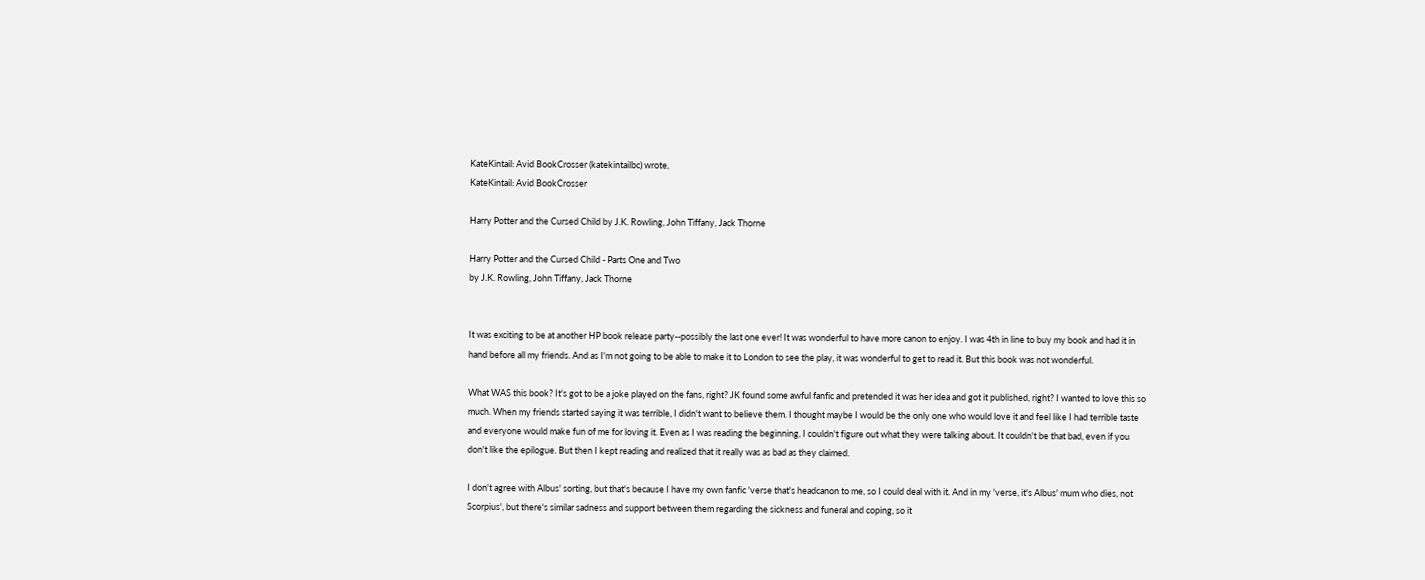KateKintail: Avid BookCrosser (katekintailbc) wrote,
KateKintail: Avid BookCrosser

Harry Potter and the Cursed Child by J.K. Rowling, John Tiffany, Jack Thorne

Harry Potter and the Cursed Child - Parts One and Two
by J.K. Rowling, John Tiffany, Jack Thorne


It was exciting to be at another HP book release party--possibly the last one ever! It was wonderful to have more canon to enjoy. I was 4th in line to buy my book and had it in hand before all my friends. And as I'm not going to be able to make it to London to see the play, it was wonderful to get to read it. But this book was not wonderful.

What WAS this book? It's got to be a joke played on the fans, right? JK found some awful fanfic and pretended it was her idea and got it published, right? I wanted to love this so much. When my friends started saying it was terrible, I didn't want to believe them. I thought maybe I would be the only one who would love it and feel like I had terrible taste and everyone would make fun of me for loving it. Even as I was reading the beginning, I couldn't figure out what they were talking about. It couldn't be that bad, even if you don't like the epilogue. But then I kept reading and realized that it really was as bad as they claimed.

I don't agree with Albus' sorting, but that's because I have my own fanfic 'verse that's headcanon to me, so I could deal with it. And in my 'verse, it's Albus' mum who dies, not Scorpius', but there's similar sadness and support between them regarding the sickness and funeral and coping, so it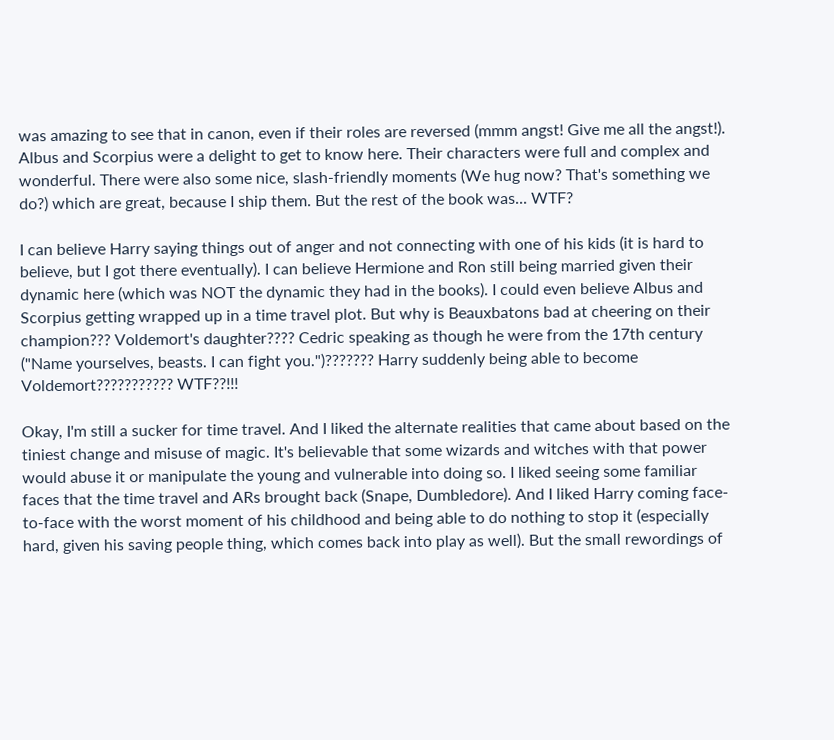was amazing to see that in canon, even if their roles are reversed (mmm angst! Give me all the angst!). Albus and Scorpius were a delight to get to know here. Their characters were full and complex and wonderful. There were also some nice, slash-friendly moments (We hug now? That's something we do?) which are great, because I ship them. But the rest of the book was... WTF?

I can believe Harry saying things out of anger and not connecting with one of his kids (it is hard to believe, but I got there eventually). I can believe Hermione and Ron still being married given their dynamic here (which was NOT the dynamic they had in the books). I could even believe Albus and Scorpius getting wrapped up in a time travel plot. But why is Beauxbatons bad at cheering on their champion??? Voldemort's daughter???? Cedric speaking as though he were from the 17th century ("Name yourselves, beasts. I can fight you.")??????? Harry suddenly being able to become Voldemort??????????? WTF??!!!

Okay, I'm still a sucker for time travel. And I liked the alternate realities that came about based on the tiniest change and misuse of magic. It's believable that some wizards and witches with that power would abuse it or manipulate the young and vulnerable into doing so. I liked seeing some familiar faces that the time travel and ARs brought back (Snape, Dumbledore). And I liked Harry coming face-to-face with the worst moment of his childhood and being able to do nothing to stop it (especially hard, given his saving people thing, which comes back into play as well). But the small rewordings of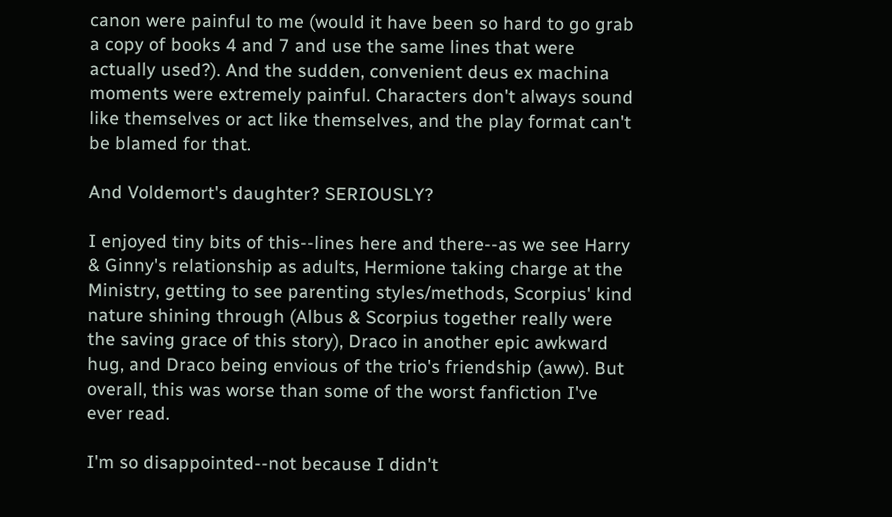canon were painful to me (would it have been so hard to go grab a copy of books 4 and 7 and use the same lines that were actually used?). And the sudden, convenient deus ex machina moments were extremely painful. Characters don't always sound like themselves or act like themselves, and the play format can't be blamed for that.

And Voldemort's daughter? SERIOUSLY?

I enjoyed tiny bits of this--lines here and there--as we see Harry & Ginny's relationship as adults, Hermione taking charge at the Ministry, getting to see parenting styles/methods, Scorpius' kind nature shining through (Albus & Scorpius together really were the saving grace of this story), Draco in another epic awkward hug, and Draco being envious of the trio's friendship (aww). But overall, this was worse than some of the worst fanfiction I've ever read.

I'm so disappointed--not because I didn't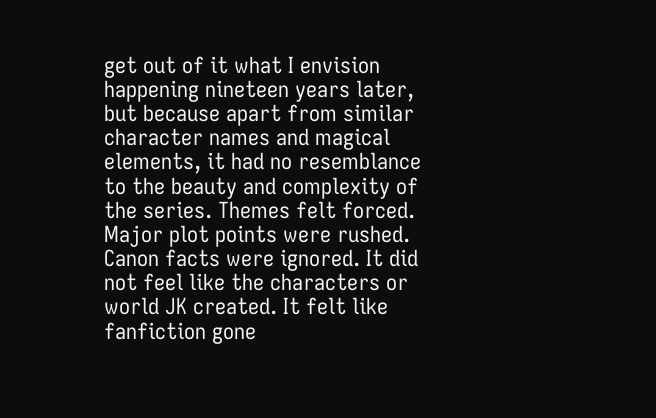get out of it what I envision happening nineteen years later, but because apart from similar character names and magical elements, it had no resemblance to the beauty and complexity of the series. Themes felt forced. Major plot points were rushed. Canon facts were ignored. It did not feel like the characters or world JK created. It felt like fanfiction gone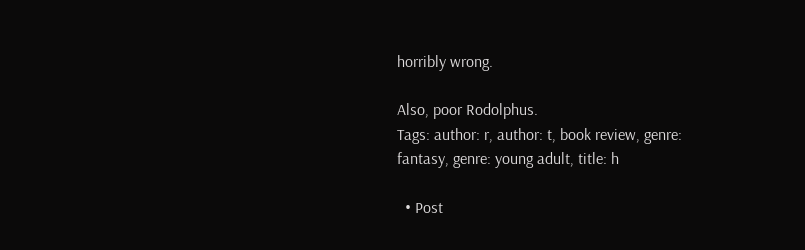horribly wrong.

Also, poor Rodolphus.
Tags: author: r, author: t, book review, genre: fantasy, genre: young adult, title: h

  • Post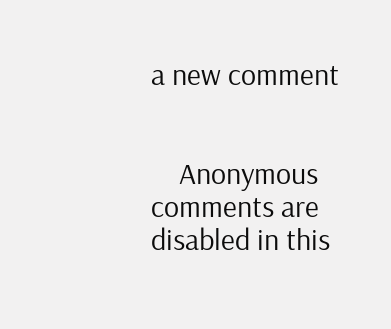a new comment


    Anonymous comments are disabled in this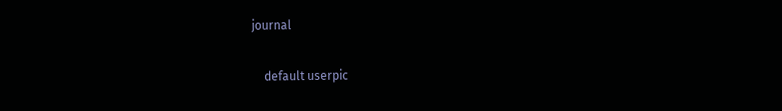journal

    default userpic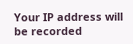Your IP address will be recorded